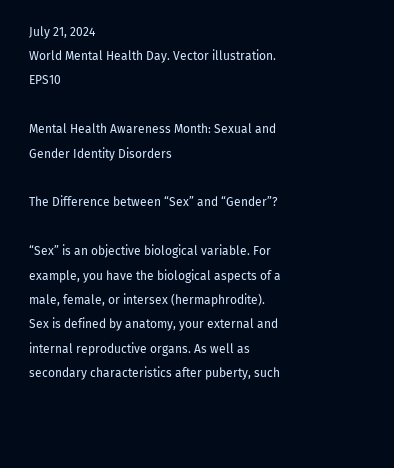July 21, 2024
World Mental Health Day. Vector illustration. EPS10

Mental Health Awareness Month: Sexual and Gender Identity Disorders

The Difference between “Sex” and “Gender”?

“Sex” is an objective biological variable. For example, you have the biological aspects of a male, female, or intersex (hermaphrodite). Sex is defined by anatomy, your external and internal reproductive organs. As well as secondary characteristics after puberty, such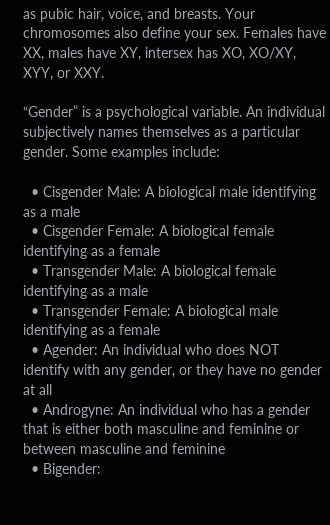as pubic hair, voice, and breasts. Your chromosomes also define your sex. Females have XX, males have XY, intersex has XO, XO/XY, XYY, or XXY.

“Gender” is a psychological variable. An individual subjectively names themselves as a particular gender. Some examples include:

  • Cisgender Male: A biological male identifying as a male
  • Cisgender Female: A biological female identifying as a female
  • Transgender Male: A biological female identifying as a male
  • Transgender Female: A biological male identifying as a female
  • Agender: An individual who does NOT identify with any gender, or they have no gender at all
  • Androgyne: An individual who has a gender that is either both masculine and feminine or between masculine and feminine
  • Bigender: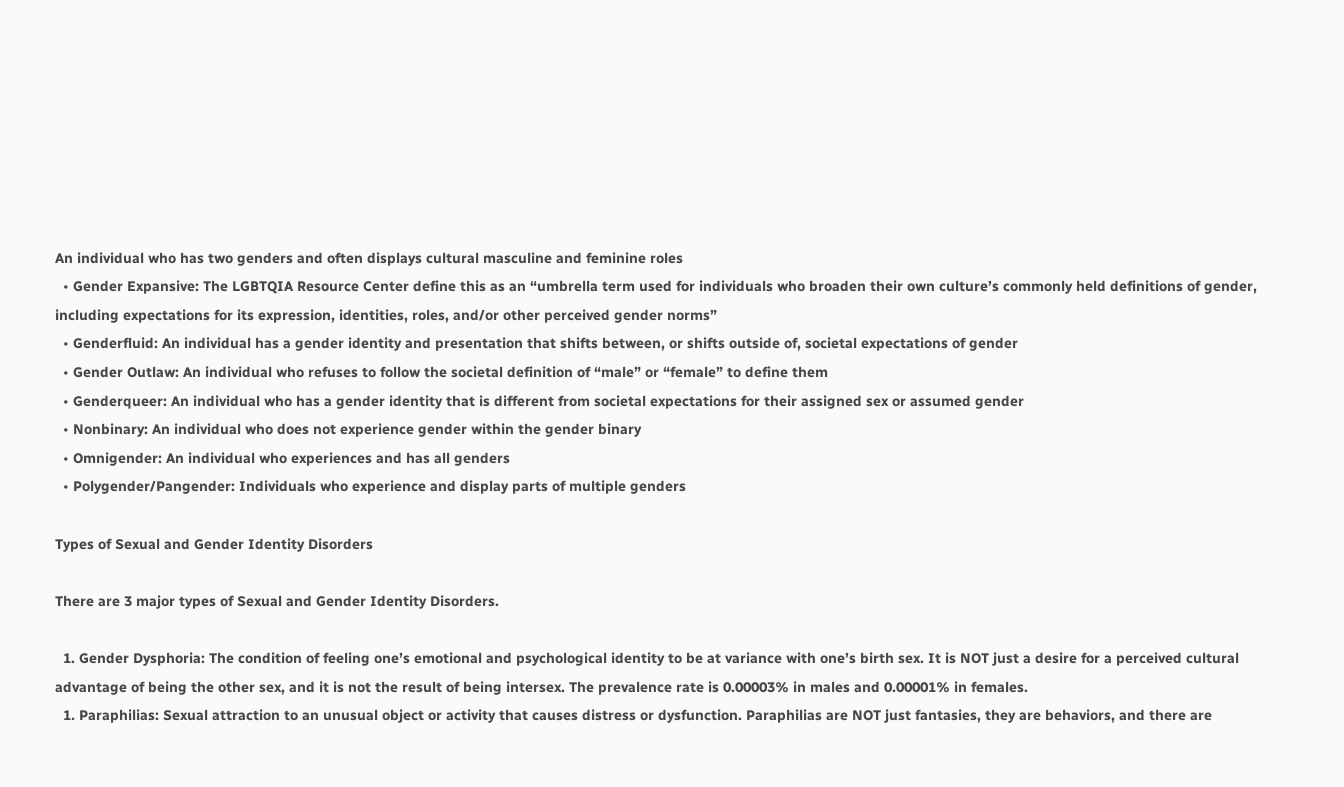An individual who has two genders and often displays cultural masculine and feminine roles
  • Gender Expansive: The LGBTQIA Resource Center define this as an “umbrella term used for individuals who broaden their own culture’s commonly held definitions of gender, including expectations for its expression, identities, roles, and/or other perceived gender norms”
  • Genderfluid: An individual has a gender identity and presentation that shifts between, or shifts outside of, societal expectations of gender
  • Gender Outlaw: An individual who refuses to follow the societal definition of “male” or “female” to define them
  • Genderqueer: An individual who has a gender identity that is different from societal expectations for their assigned sex or assumed gender
  • Nonbinary: An individual who does not experience gender within the gender binary
  • Omnigender: An individual who experiences and has all genders
  • Polygender/Pangender: Individuals who experience and display parts of multiple genders

Types of Sexual and Gender Identity Disorders

There are 3 major types of Sexual and Gender Identity Disorders.

  1. Gender Dysphoria: The condition of feeling one’s emotional and psychological identity to be at variance with one’s birth sex. It is NOT just a desire for a perceived cultural advantage of being the other sex, and it is not the result of being intersex. The prevalence rate is 0.00003% in males and 0.00001% in females.
  1. Paraphilias: Sexual attraction to an unusual object or activity that causes distress or dysfunction. Paraphilias are NOT just fantasies, they are behaviors, and there are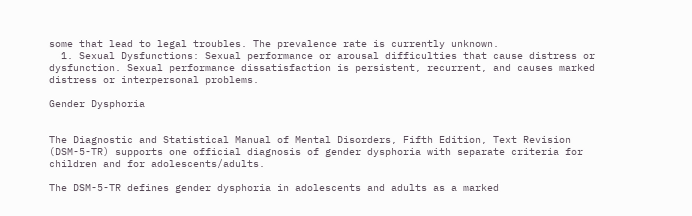some that lead to legal troubles. The prevalence rate is currently unknown.
  1. Sexual Dysfunctions: Sexual performance or arousal difficulties that cause distress or dysfunction. Sexual performance dissatisfaction is persistent, recurrent, and causes marked distress or interpersonal problems.

Gender Dysphoria


The Diagnostic and Statistical Manual of Mental Disorders, Fifth Edition, Text Revision (DSM-5-TR) supports one official diagnosis of gender dysphoria with separate criteria for children and for adolescents/adults.

The DSM-5-TR defines gender dysphoria in adolescents and adults as a marked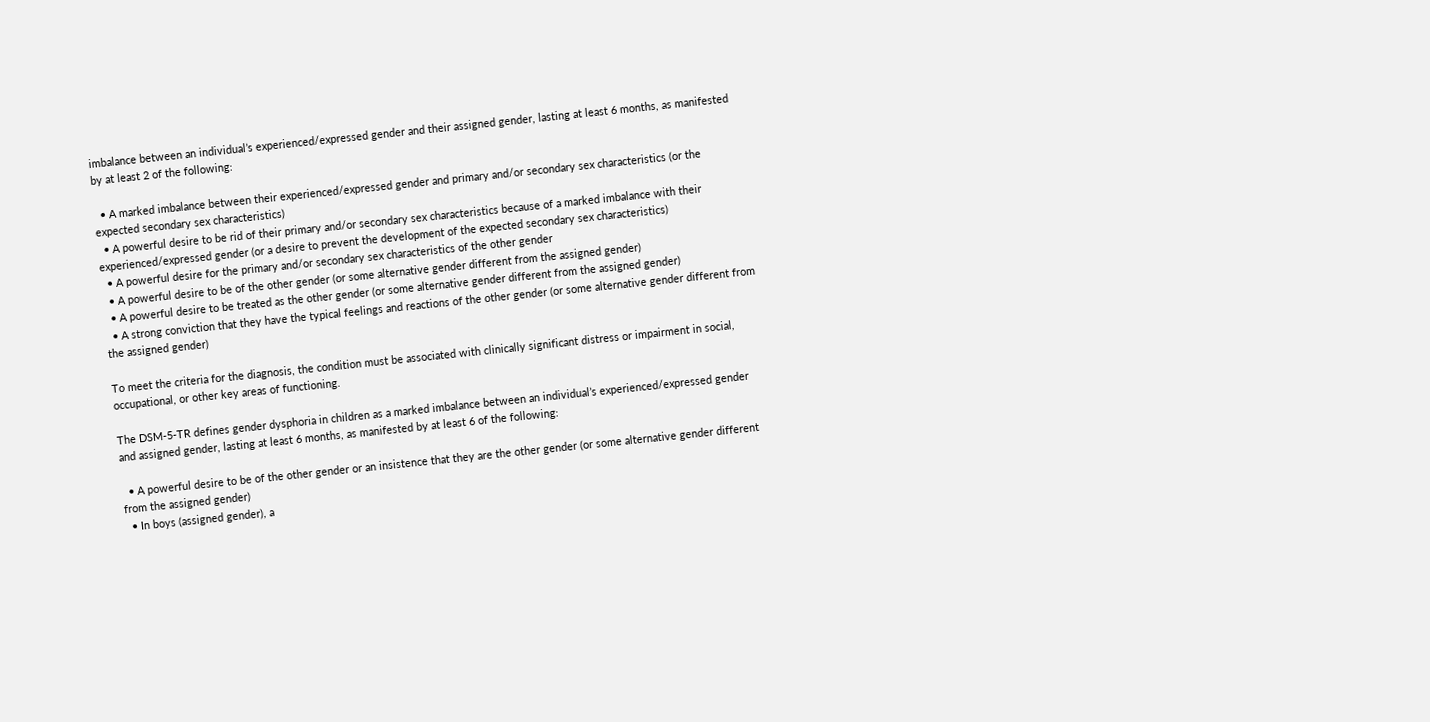imbalance between an individual’s experienced/expressed gender and their assigned gender, lasting at least 6 months, as manifested by at least 2 of the following:

  • A marked imbalance between their experienced/expressed gender and primary and/or secondary sex characteristics (or the expected secondary sex characteristics)
  • A powerful desire to be rid of their primary and/or secondary sex characteristics because of a marked imbalance with their experienced/expressed gender (or a desire to prevent the development of the expected secondary sex characteristics)
  • A powerful desire for the primary and/or secondary sex characteristics of the other gender
  • A powerful desire to be of the other gender (or some alternative gender different from the assigned gender)
  • A powerful desire to be treated as the other gender (or some alternative gender different from the assigned gender)
  • A strong conviction that they have the typical feelings and reactions of the other gender (or some alternative gender different from the assigned gender)

To meet the criteria for the diagnosis, the condition must be associated with clinically significant distress or impairment in social, occupational, or other key areas of functioning.

The DSM-5-TR defines gender dysphoria in children as a marked imbalance between an individual’s experienced/expressed gender and assigned gender, lasting at least 6 months, as manifested by at least 6 of the following:

  • A powerful desire to be of the other gender or an insistence that they are the other gender (or some alternative gender different from the assigned gender)
  • In boys (assigned gender), a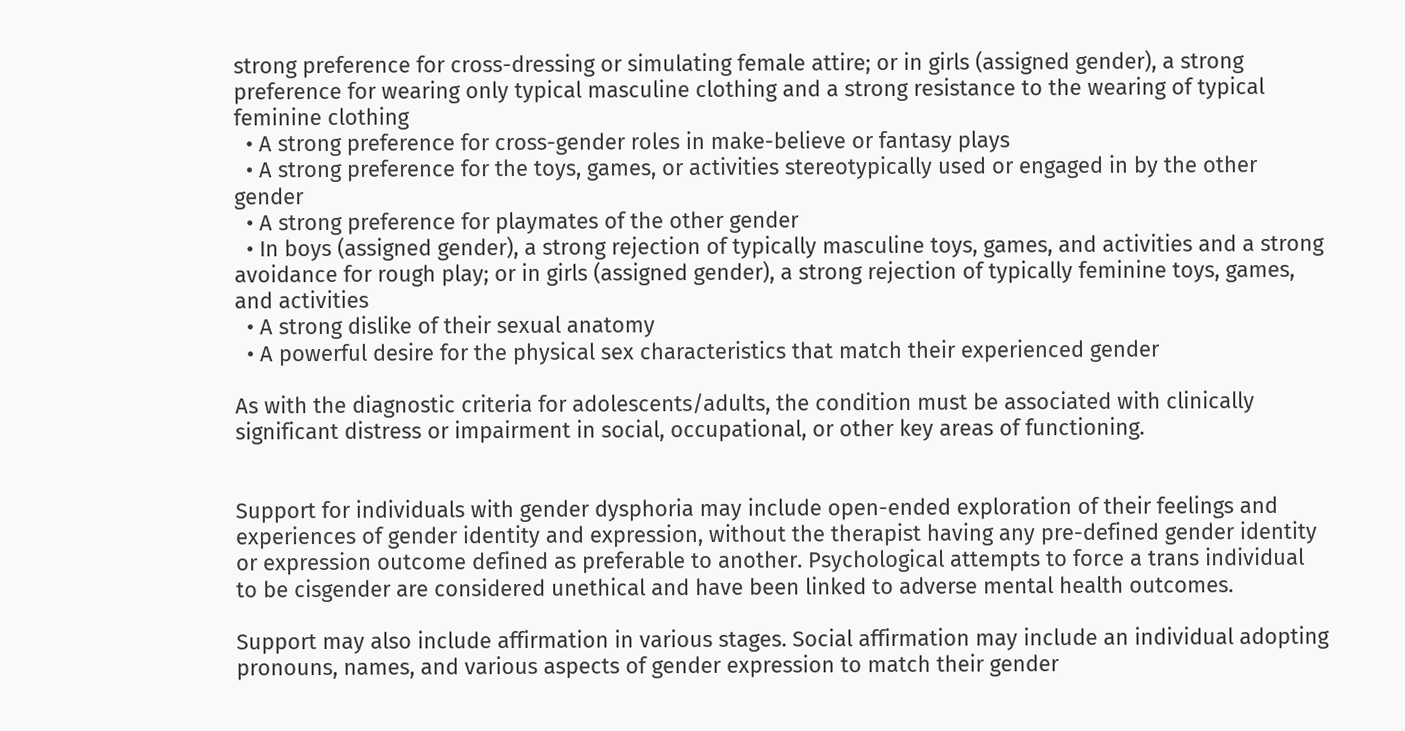strong preference for cross-dressing or simulating female attire; or in girls (assigned gender), a strong preference for wearing only typical masculine clothing and a strong resistance to the wearing of typical feminine clothing
  • A strong preference for cross-gender roles in make-believe or fantasy plays
  • A strong preference for the toys, games, or activities stereotypically used or engaged in by the other gender
  • A strong preference for playmates of the other gender
  • In boys (assigned gender), a strong rejection of typically masculine toys, games, and activities and a strong avoidance for rough play; or in girls (assigned gender), a strong rejection of typically feminine toys, games, and activities
  • A strong dislike of their sexual anatomy
  • A powerful desire for the physical sex characteristics that match their experienced gender

As with the diagnostic criteria for adolescents/adults, the condition must be associated with clinically significant distress or impairment in social, occupational, or other key areas of functioning.


Support for individuals with gender dysphoria may include open-ended exploration of their feelings and experiences of gender identity and expression, without the therapist having any pre-defined gender identity or expression outcome defined as preferable to another. Psychological attempts to force a trans individual to be cisgender are considered unethical and have been linked to adverse mental health outcomes.

Support may also include affirmation in various stages. Social affirmation may include an individual adopting pronouns, names, and various aspects of gender expression to match their gender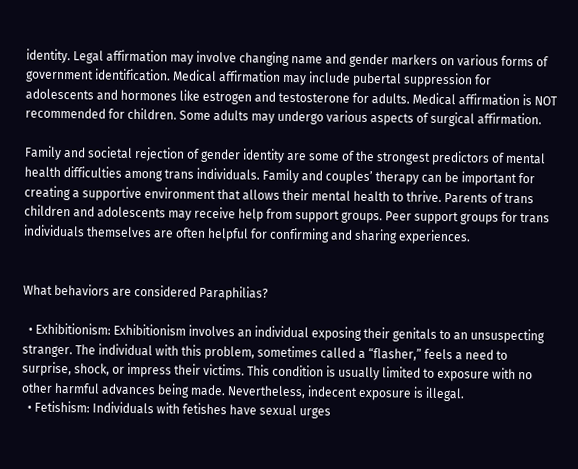identity. Legal affirmation may involve changing name and gender markers on various forms of government identification. Medical affirmation may include pubertal suppression for adolescents and hormones like estrogen and testosterone for adults. Medical affirmation is NOT recommended for children. Some adults may undergo various aspects of surgical affirmation.

Family and societal rejection of gender identity are some of the strongest predictors of mental health difficulties among trans individuals. Family and couples’ therapy can be important for creating a supportive environment that allows their mental health to thrive. Parents of trans children and adolescents may receive help from support groups. Peer support groups for trans individuals themselves are often helpful for confirming and sharing experiences.


What behaviors are considered Paraphilias?

  • Exhibitionism: Exhibitionism involves an individual exposing their genitals to an unsuspecting stranger. The individual with this problem, sometimes called a “flasher,” feels a need to surprise, shock, or impress their victims. This condition is usually limited to exposure with no other harmful advances being made. Nevertheless, indecent exposure is illegal.
  • Fetishism: Individuals with fetishes have sexual urges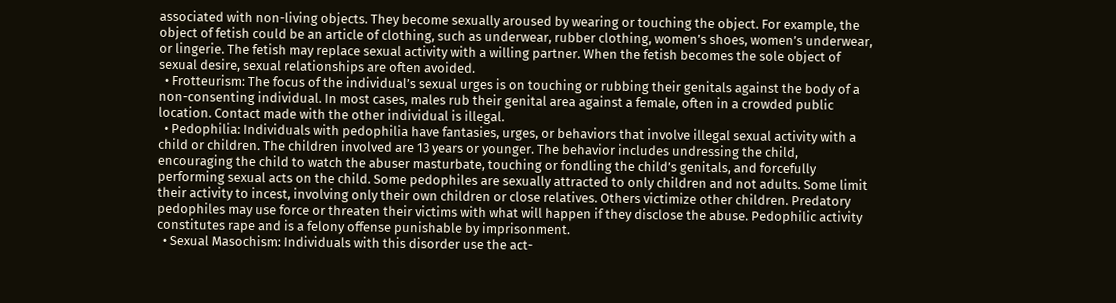associated with non-living objects. They become sexually aroused by wearing or touching the object. For example, the object of fetish could be an article of clothing, such as underwear, rubber clothing, women’s shoes, women’s underwear, or lingerie. The fetish may replace sexual activity with a willing partner. When the fetish becomes the sole object of sexual desire, sexual relationships are often avoided.
  • Frotteurism: The focus of the individual’s sexual urges is on touching or rubbing their genitals against the body of a non-consenting individual. In most cases, males rub their genital area against a female, often in a crowded public location. Contact made with the other individual is illegal.
  • Pedophilia: Individuals with pedophilia have fantasies, urges, or behaviors that involve illegal sexual activity with a child or children. The children involved are 13 years or younger. The behavior includes undressing the child, encouraging the child to watch the abuser masturbate, touching or fondling the child’s genitals, and forcefully performing sexual acts on the child. Some pedophiles are sexually attracted to only children and not adults. Some limit their activity to incest, involving only their own children or close relatives. Others victimize other children. Predatory pedophiles may use force or threaten their victims with what will happen if they disclose the abuse. Pedophilic activity constitutes rape and is a felony offense punishable by imprisonment.
  • Sexual Masochism: Individuals with this disorder use the act-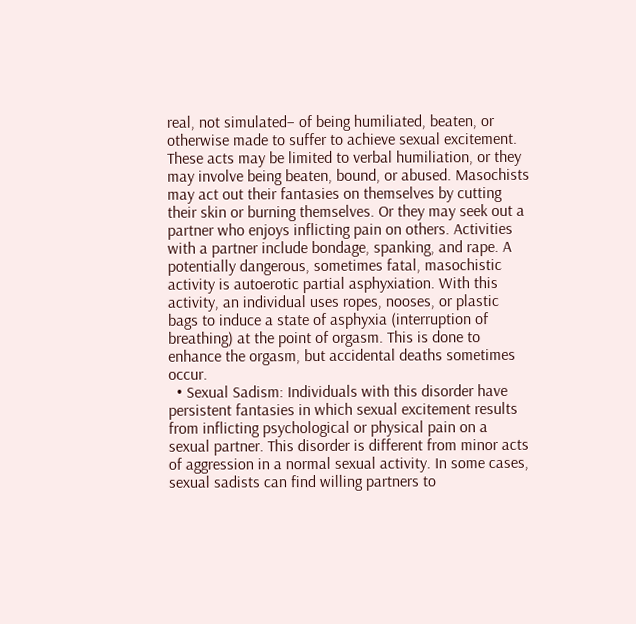real, not simulated– of being humiliated, beaten, or otherwise made to suffer to achieve sexual excitement. These acts may be limited to verbal humiliation, or they may involve being beaten, bound, or abused. Masochists may act out their fantasies on themselves by cutting their skin or burning themselves. Or they may seek out a partner who enjoys inflicting pain on others. Activities with a partner include bondage, spanking, and rape. A potentially dangerous, sometimes fatal, masochistic activity is autoerotic partial asphyxiation. With this activity, an individual uses ropes, nooses, or plastic bags to induce a state of asphyxia (interruption of breathing) at the point of orgasm. This is done to enhance the orgasm, but accidental deaths sometimes occur.
  • Sexual Sadism: Individuals with this disorder have persistent fantasies in which sexual excitement results from inflicting psychological or physical pain on a sexual partner. This disorder is different from minor acts of aggression in a normal sexual activity. In some cases, sexual sadists can find willing partners to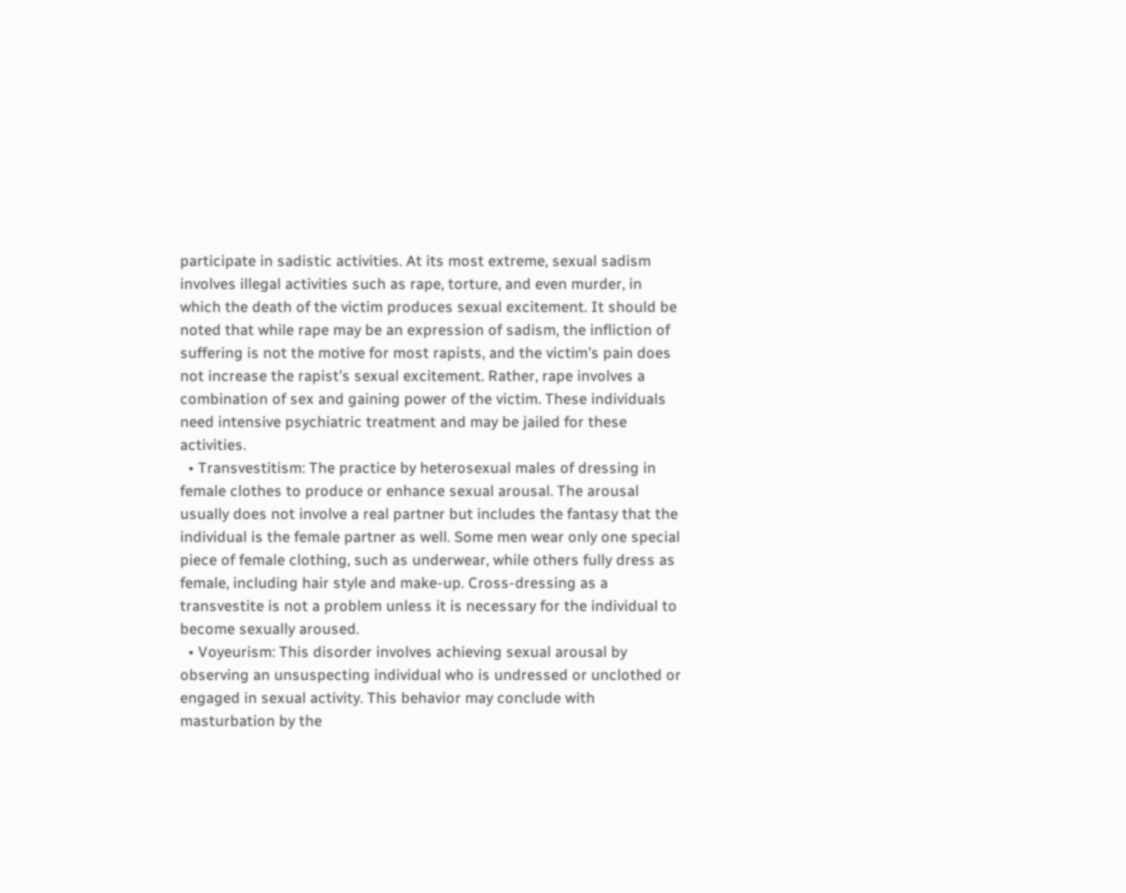participate in sadistic activities. At its most extreme, sexual sadism involves illegal activities such as rape, torture, and even murder, in which the death of the victim produces sexual excitement. It should be noted that while rape may be an expression of sadism, the infliction of suffering is not the motive for most rapists, and the victim’s pain does not increase the rapist’s sexual excitement. Rather, rape involves a combination of sex and gaining power of the victim. These individuals need intensive psychiatric treatment and may be jailed for these activities.
  • Transvestitism: The practice by heterosexual males of dressing in female clothes to produce or enhance sexual arousal. The arousal usually does not involve a real partner but includes the fantasy that the individual is the female partner as well. Some men wear only one special piece of female clothing, such as underwear, while others fully dress as female, including hair style and make-up. Cross-dressing as a transvestite is not a problem unless it is necessary for the individual to become sexually aroused.
  • Voyeurism: This disorder involves achieving sexual arousal by observing an unsuspecting individual who is undressed or unclothed or engaged in sexual activity. This behavior may conclude with masturbation by the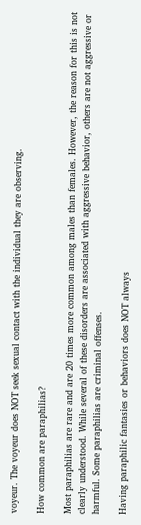voyeur. The voyeur does NOT seek sexual contact with the individual they are observing.

How common are paraphilias?

Most paraphilias are rare and are 20 times more common among males than females. However, the reason for this is not clearly understood. While several of these disorders are associated with aggressive behavior, others are not aggressive or harmful. Some paraphilias are criminal offenses.

Having paraphilic fantasies or behaviors does NOT always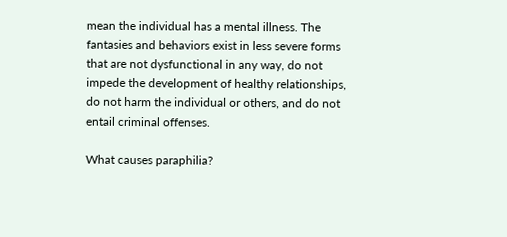mean the individual has a mental illness. The fantasies and behaviors exist in less severe forms that are not dysfunctional in any way, do not impede the development of healthy relationships, do not harm the individual or others, and do not entail criminal offenses.

What causes paraphilia?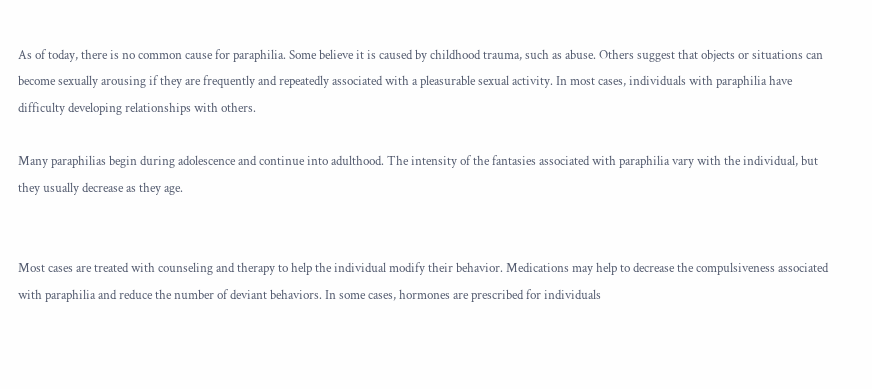As of today, there is no common cause for paraphilia. Some believe it is caused by childhood trauma, such as abuse. Others suggest that objects or situations can become sexually arousing if they are frequently and repeatedly associated with a pleasurable sexual activity. In most cases, individuals with paraphilia have difficulty developing relationships with others.

Many paraphilias begin during adolescence and continue into adulthood. The intensity of the fantasies associated with paraphilia vary with the individual, but they usually decrease as they age.


Most cases are treated with counseling and therapy to help the individual modify their behavior. Medications may help to decrease the compulsiveness associated with paraphilia and reduce the number of deviant behaviors. In some cases, hormones are prescribed for individuals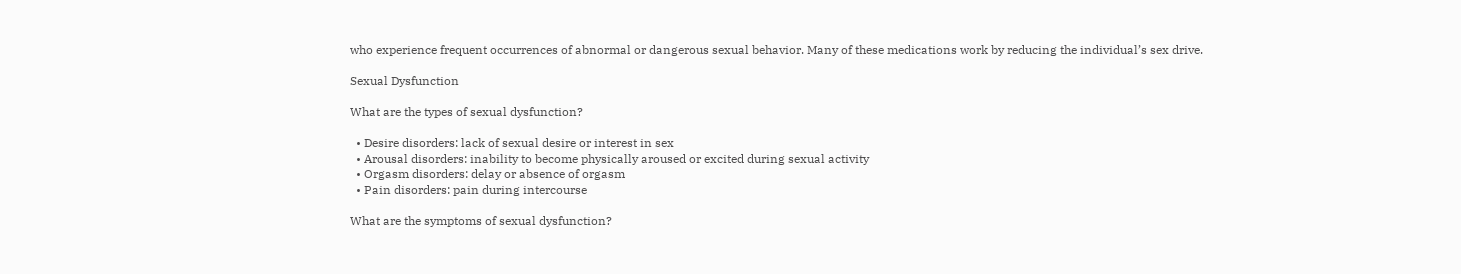who experience frequent occurrences of abnormal or dangerous sexual behavior. Many of these medications work by reducing the individual’s sex drive.

Sexual Dysfunction

What are the types of sexual dysfunction?

  • Desire disorders: lack of sexual desire or interest in sex
  • Arousal disorders: inability to become physically aroused or excited during sexual activity
  • Orgasm disorders: delay or absence of orgasm
  • Pain disorders: pain during intercourse

What are the symptoms of sexual dysfunction?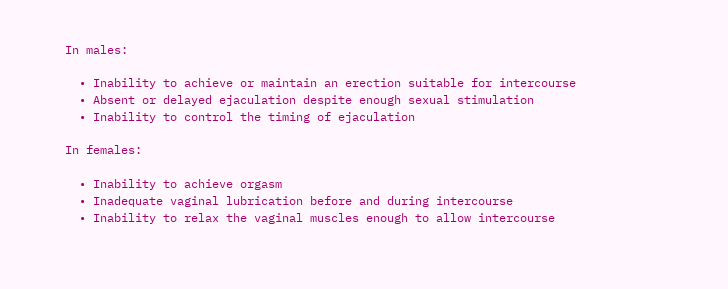In males:

  • Inability to achieve or maintain an erection suitable for intercourse
  • Absent or delayed ejaculation despite enough sexual stimulation
  • Inability to control the timing of ejaculation

In females:

  • Inability to achieve orgasm
  • Inadequate vaginal lubrication before and during intercourse
  • Inability to relax the vaginal muscles enough to allow intercourse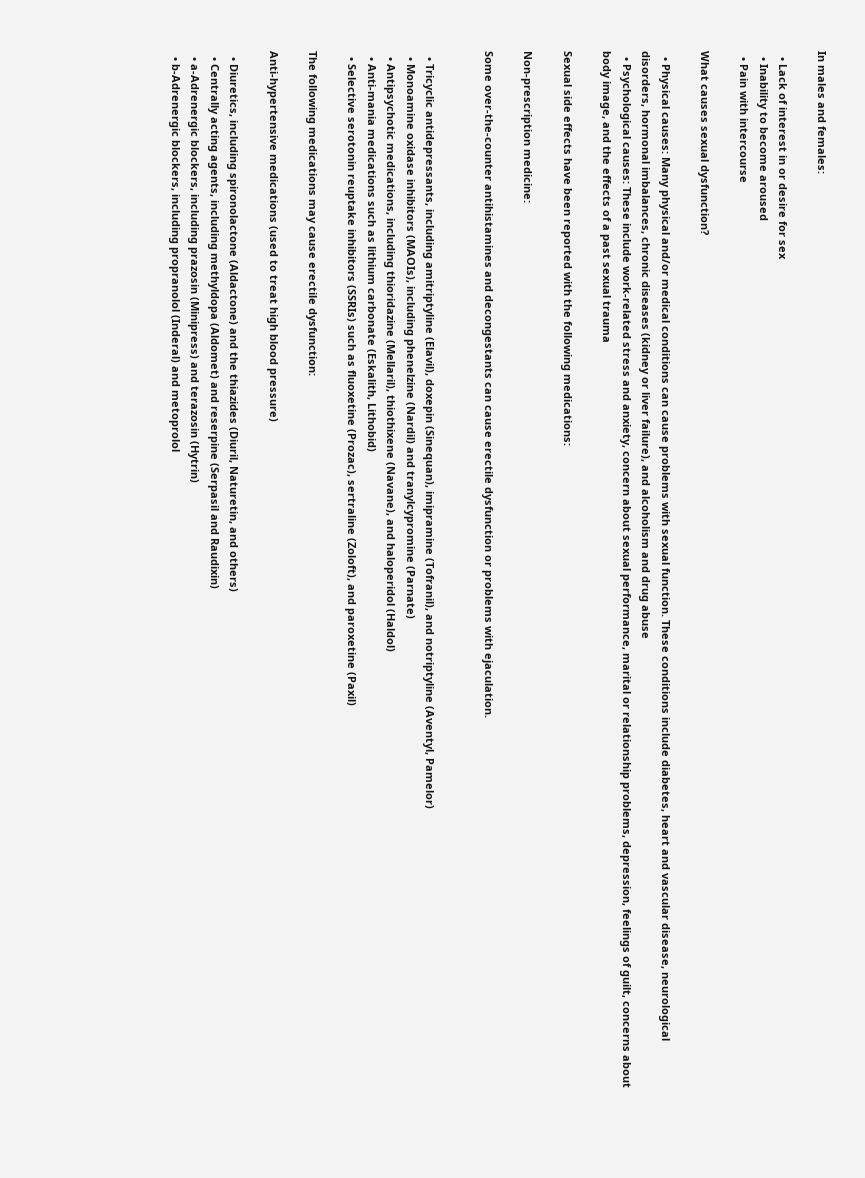In males and females:

  • Lack of interest in or desire for sex
  • Inability to become aroused
  • Pain with intercourse

What causes sexual dysfunction?

  • Physical causes: Many physical and/or medical conditions can cause problems with sexual function. These conditions include diabetes, heart and vascular disease, neurological disorders, hormonal imbalances, chronic diseases (kidney or liver failure), and alcoholism and drug abuse
  • Psychological causes: These include work-related stress and anxiety, concern about sexual performance, marital or relationship problems, depression, feelings of guilt, concerns about body image, and the effects of a past sexual trauma

Sexual side effects have been reported with the following medications:

Non-prescription medicine:

Some over-the-counter antihistamines and decongestants can cause erectile dysfunction or problems with ejaculation.


  • Tricyclic antidepressants, including amitriptyline (Elavil), doxepin (Sinequan), imipramine (Tofranil), and notriptyline (Aventyl, Pamelor)
  • Monoamine oxidase inhibitors (MAOIs), including phenelzine (Nardil) and tranylcypromine (Parnate)
  • Antipsychotic medications, including thioridazine (Mellaril), thiothixene (Navane), and haloperidol (Haldol)
  • Anti-mania medications such as lithium carbonate (Eskalith, Lithobid)
  • Selective serotonin reuptake inhibitors (SSRIs) such as fluoxetine (Prozac), sertraline (Zoloft), and paroxetine (Paxil)

The following medications may cause erectile dysfunction:

Anti-hypertensive medications (used to treat high blood pressure)

  • Diuretics, including spironolactone (Aldactone) and the thiazides (Diuril, Naturetin, and others)
  • Centrally acting agents, including methyldopa (Aldomet) and reserpine (Serpasil and Raudixin)
  • a-Adrenergic blockers, including prazosin (Minipress) and terazosin (Hytrin)
  • b-Adrenergic blockers, including propranolol (Inderal) and metoprolol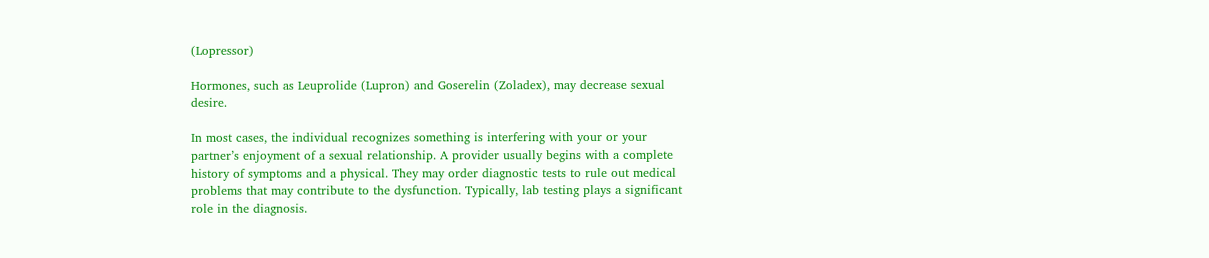(Lopressor)

Hormones, such as Leuprolide (Lupron) and Goserelin (Zoladex), may decrease sexual desire.

In most cases, the individual recognizes something is interfering with your or your partner’s enjoyment of a sexual relationship. A provider usually begins with a complete history of symptoms and a physical. They may order diagnostic tests to rule out medical problems that may contribute to the dysfunction. Typically, lab testing plays a significant role in the diagnosis.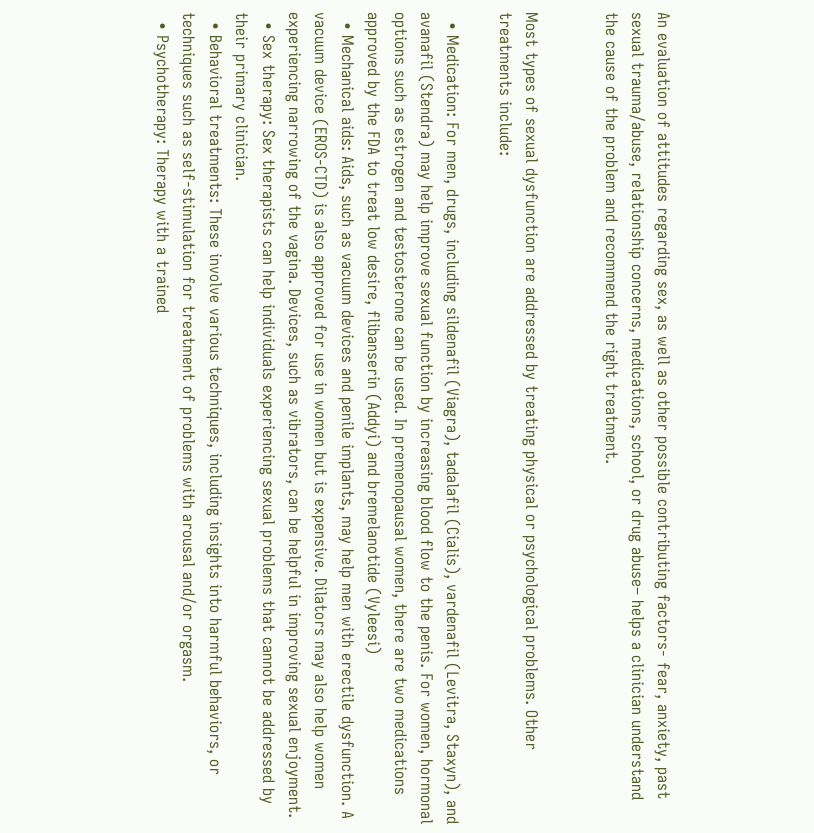An evaluation of attitudes regarding sex, as well as other possible contributing factors- fear, anxiety, past sexual trauma/abuse, relationship concerns, medications, school, or drug abuse– helps a clinician understand the cause of the problem and recommend the right treatment.


Most types of sexual dysfunction are addressed by treating physical or psychological problems. Other treatments include:

  • Medication: For men, drugs, including sildenafil (Viagra), tadalafil (Cialis), vardenafil (Levitra, Staxyn), and avanafil (Stendra) may help improve sexual function by increasing blood flow to the penis. For women, hormonal options such as estrogen and testosterone can be used. In premenopausal women, there are two medications approved by the FDA to treat low desire, flibanserin (Addyi) and bremelanotide (Vyleesi)
  • Mechanical aids: Aids, such as vacuum devices and penile implants, may help men with erectile dysfunction. A vacuum device (EROS-CTD) is also approved for use in women but is expensive. Dilators may also help women experiencing narrowing of the vagina. Devices, such as vibrators, can be helpful in improving sexual enjoyment.
  • Sex therapy: Sex therapists can help individuals experiencing sexual problems that cannot be addressed by their primary clinician.
  • Behavioral treatments: These involve various techniques, including insights into harmful behaviors, or techniques such as self-stimulation for treatment of problems with arousal and/or orgasm.
  • Psychotherapy: Therapy with a trained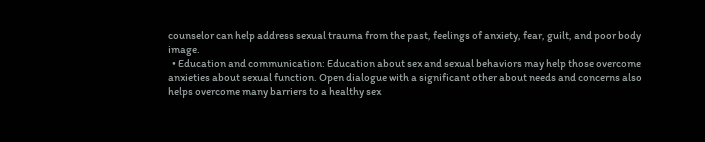counselor can help address sexual trauma from the past, feelings of anxiety, fear, guilt, and poor body image.
  • Education and communication: Education about sex and sexual behaviors may help those overcome anxieties about sexual function. Open dialogue with a significant other about needs and concerns also helps overcome many barriers to a healthy sex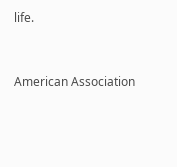life.


American Association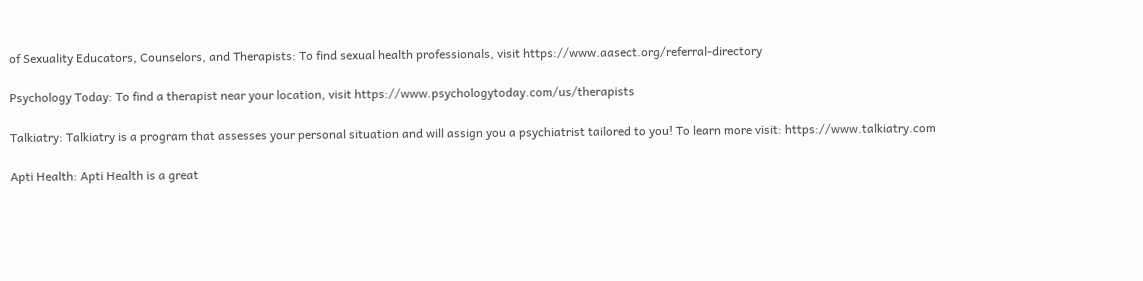of Sexuality Educators, Counselors, and Therapists: To find sexual health professionals, visit https://www.aasect.org/referral-directory

Psychology Today: To find a therapist near your location, visit https://www.psychologytoday.com/us/therapists

Talkiatry: Talkiatry is a program that assesses your personal situation and will assign you a psychiatrist tailored to you! To learn more visit: https://www.talkiatry.com

Apti Health: Apti Health is a great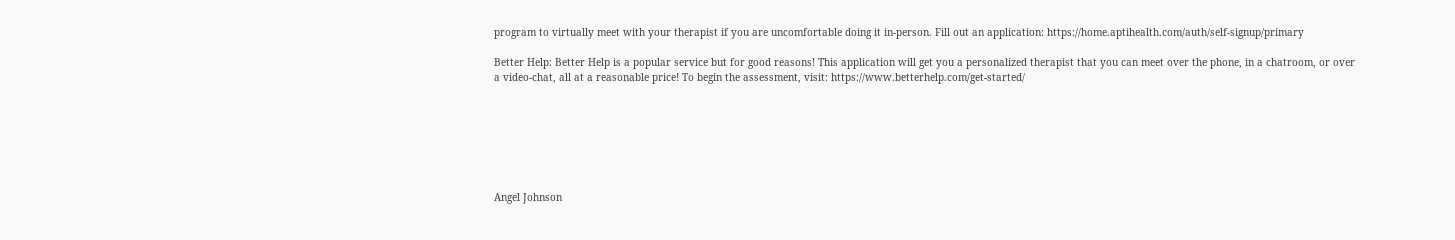program to virtually meet with your therapist if you are uncomfortable doing it in-person. Fill out an application: https://home.aptihealth.com/auth/self-signup/primary

Better Help: Better Help is a popular service but for good reasons! This application will get you a personalized therapist that you can meet over the phone, in a chatroom, or over a video-chat, all at a reasonable price! To begin the assessment, visit: https://www.betterhelp.com/get-started/







Angel Johnson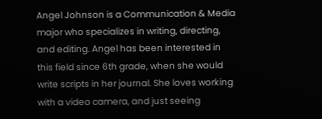Angel Johnson is a Communication & Media major who specializes in writing, directing, and editing. Angel has been interested in this field since 6th grade, when she would write scripts in her journal. She loves working with a video camera, and just seeing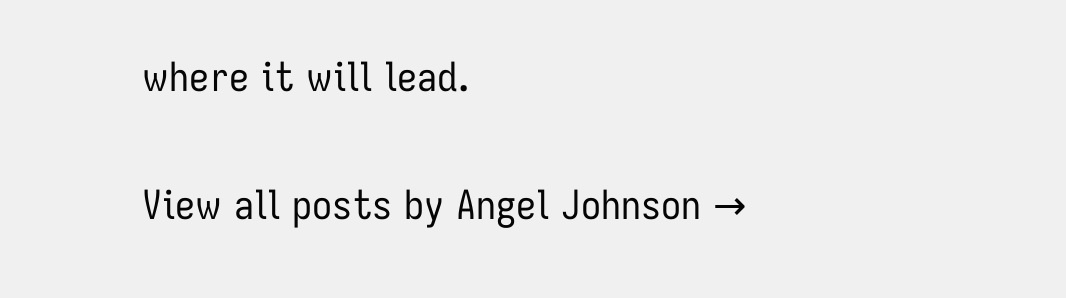where it will lead.

View all posts by Angel Johnson →